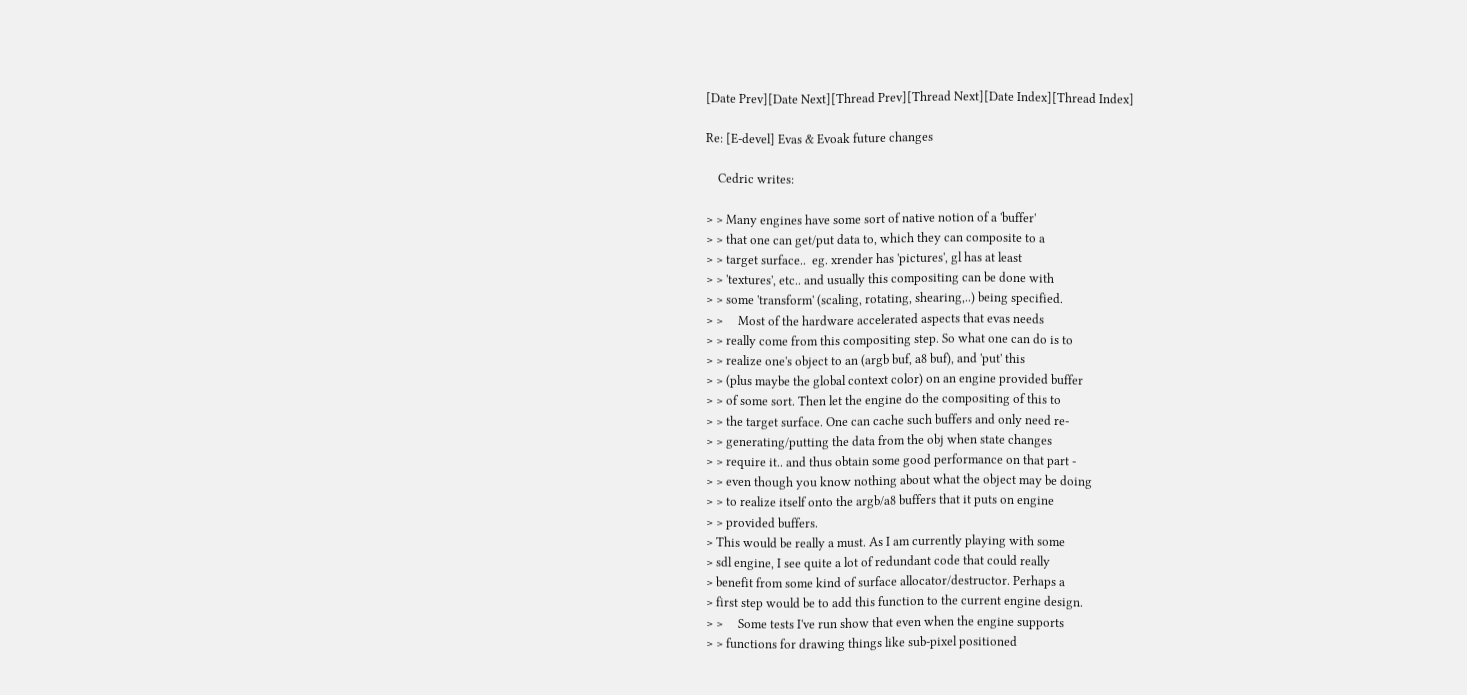[Date Prev][Date Next][Thread Prev][Thread Next][Date Index][Thread Index]

Re: [E-devel] Evas & Evoak future changes

    Cedric writes:

> > Many engines have some sort of native notion of a 'buffer'
> > that one can get/put data to, which they can composite to a
> > target surface..  eg. xrender has 'pictures', gl has at least
> > 'textures', etc.. and usually this compositing can be done with
> > some 'transform' (scaling, rotating, shearing,..) being specified.
> >     Most of the hardware accelerated aspects that evas needs
> > really come from this compositing step. So what one can do is to
> > realize one's object to an (argb buf, a8 buf), and 'put' this
> > (plus maybe the global context color) on an engine provided buffer
> > of some sort. Then let the engine do the compositing of this to
> > the target surface. One can cache such buffers and only need re-
> > generating/putting the data from the obj when state changes
> > require it.. and thus obtain some good performance on that part -
> > even though you know nothing about what the object may be doing
> > to realize itself onto the argb/a8 buffers that it puts on engine
> > provided buffers.
> This would be really a must. As I am currently playing with some
> sdl engine, I see quite a lot of redundant code that could really
> benefit from some kind of surface allocator/destructor. Perhaps a
> first step would be to add this function to the current engine design.
> >     Some tests I've run show that even when the engine supports
> > functions for drawing things like sub-pixel positioned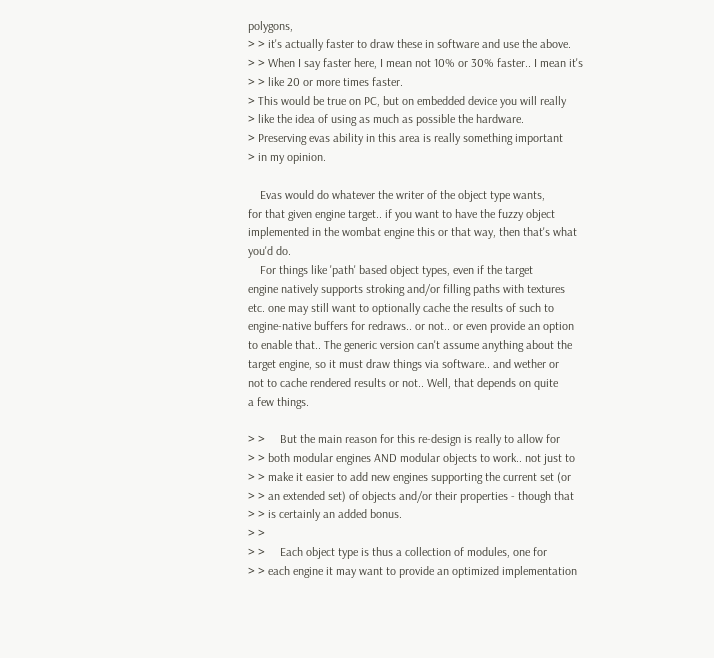polygons,
> > it's actually faster to draw these in software and use the above.
> > When I say faster here, I mean not 10% or 30% faster.. I mean it's
> > like 20 or more times faster.
> This would be true on PC, but on embedded device you will really
> like the idea of using as much as possible the hardware.
> Preserving evas ability in this area is really something important
> in my opinion.

    Evas would do whatever the writer of the object type wants,
for that given engine target.. if you want to have the fuzzy object
implemented in the wombat engine this or that way, then that's what
you'd do.
    For things like 'path' based object types, even if the target
engine natively supports stroking and/or filling paths with textures
etc. one may still want to optionally cache the results of such to
engine-native buffers for redraws.. or not.. or even provide an option
to enable that.. The generic version can't assume anything about the
target engine, so it must draw things via software.. and wether or
not to cache rendered results or not.. Well, that depends on quite
a few things.

> >     But the main reason for this re-design is really to allow for
> > both modular engines AND modular objects to work.. not just to
> > make it easier to add new engines supporting the current set (or
> > an extended set) of objects and/or their properties - though that
> > is certainly an added bonus.
> >
> >     Each object type is thus a collection of modules, one for
> > each engine it may want to provide an optimized implementation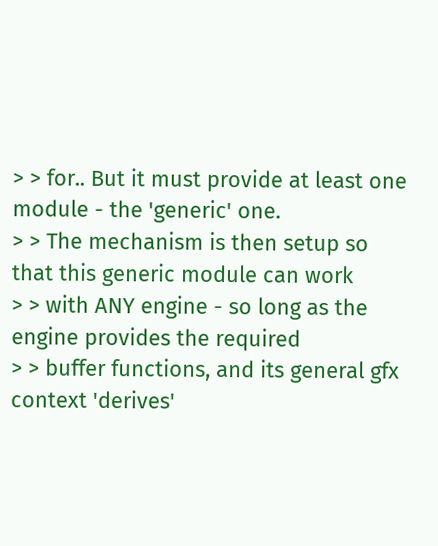> > for.. But it must provide at least one module - the 'generic' one.
> > The mechanism is then setup so that this generic module can work
> > with ANY engine - so long as the engine provides the required
> > buffer functions, and its general gfx context 'derives'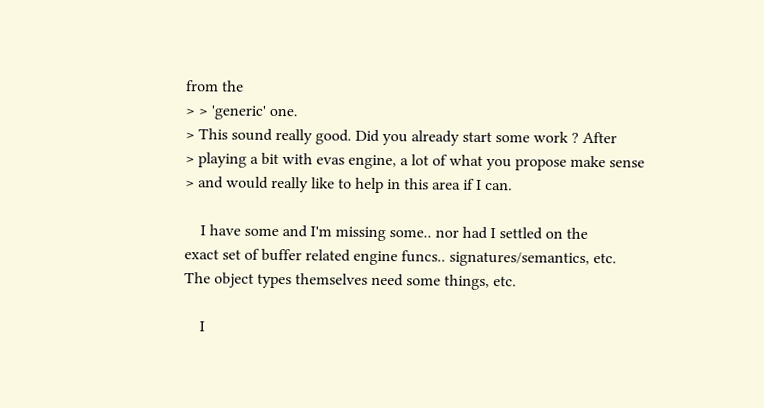from the
> > 'generic' one.
> This sound really good. Did you already start some work ? After
> playing a bit with evas engine, a lot of what you propose make sense
> and would really like to help in this area if I can.

    I have some and I'm missing some.. nor had I settled on the
exact set of buffer related engine funcs.. signatures/semantics, etc.
The object types themselves need some things, etc.

    I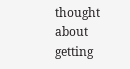thought about getting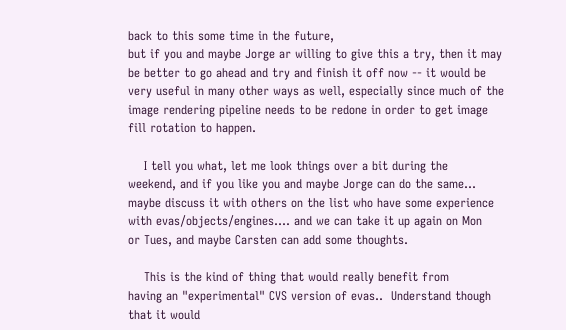back to this some time in the future,
but if you and maybe Jorge ar willing to give this a try, then it may
be better to go ahead and try and finish it off now -- it would be
very useful in many other ways as well, especially since much of the
image rendering pipeline needs to be redone in order to get image
fill rotation to happen.

    I tell you what, let me look things over a bit during the
weekend, and if you like you and maybe Jorge can do the same...
maybe discuss it with others on the list who have some experience
with evas/objects/engines.... and we can take it up again on Mon
or Tues, and maybe Carsten can add some thoughts.

    This is the kind of thing that would really benefit from
having an "experimental" CVS version of evas..  Understand though
that it would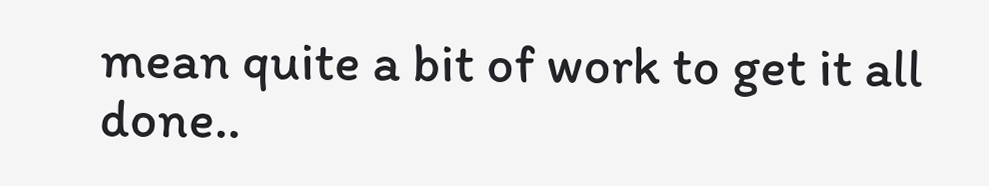mean quite a bit of work to get it all done..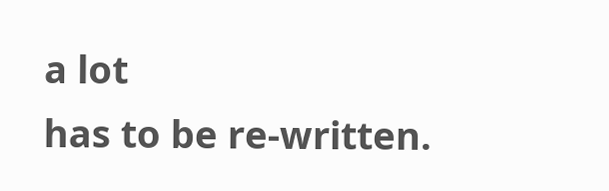a lot
has to be re-written.